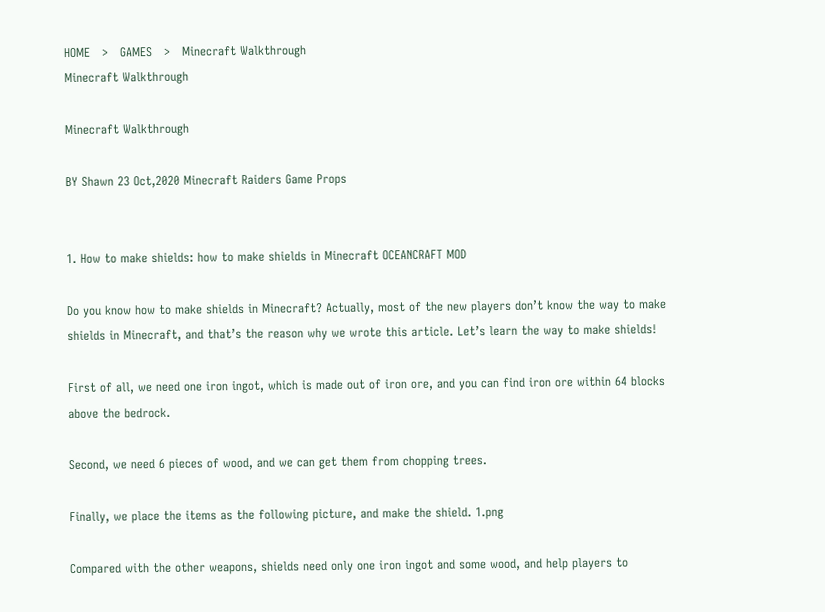HOME   >   GAMES   >   Minecraft Walkthrough
Minecraft Walkthrough

Minecraft Walkthrough

BY Shawn 23 Oct,2020 Minecraft Raiders Game Props


1. How to make shields: how to make shields in Minecraft OCEANCRAFT MOD

Do you know how to make shields in Minecraft? Actually, most of the new players don’t know the way to make shields in Minecraft, and that’s the reason why we wrote this article. Let’s learn the way to make shields!

First of all, we need one iron ingot, which is made out of iron ore, and you can find iron ore within 64 blocks above the bedrock.

Second, we need 6 pieces of wood, and we can get them from chopping trees.

Finally, we place the items as the following picture, and make the shield. 1.png

Compared with the other weapons, shields need only one iron ingot and some wood, and help players to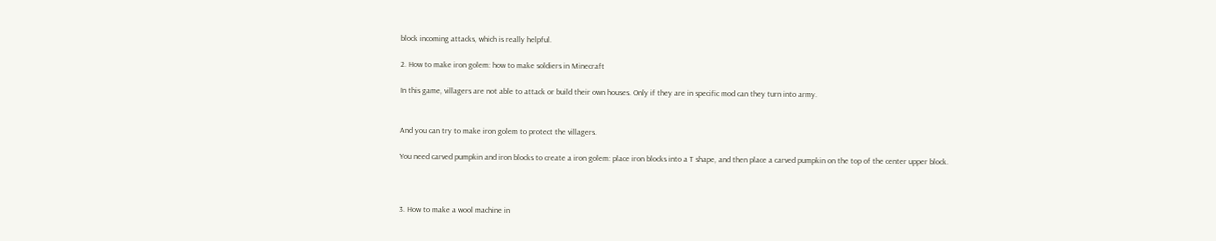block incoming attacks, which is really helpful.

2. How to make iron golem: how to make soldiers in Minecraft

In this game, villagers are not able to attack or build their own houses. Only if they are in specific mod can they turn into army.


And you can try to make iron golem to protect the villagers.

You need carved pumpkin and iron blocks to create a iron golem: place iron blocks into a T shape, and then place a carved pumpkin on the top of the center upper block.



3. How to make a wool machine in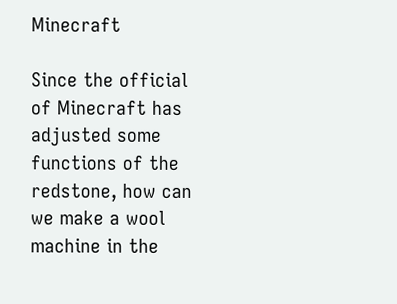Minecraft

Since the official of Minecraft has adjusted some functions of the redstone, how can we make a wool machine in the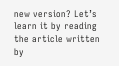new version? Let’s learn it by reading the article written by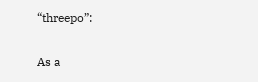“threepo”:

As a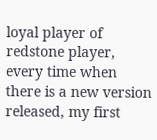loyal player of redstone player, every time when there is a new version released, my first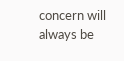concern will always be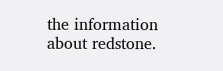the information about redstone.